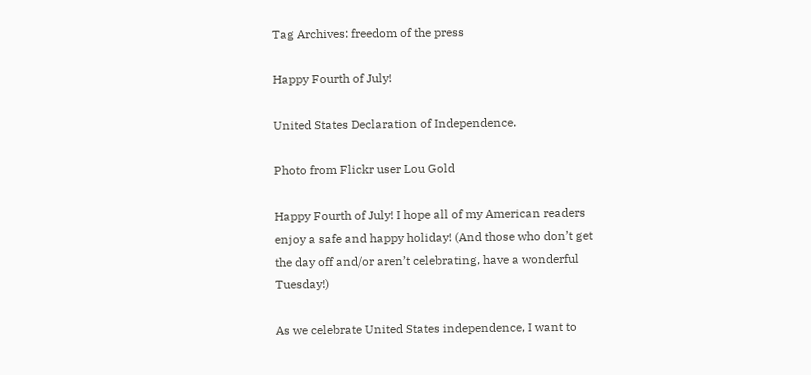Tag Archives: freedom of the press

Happy Fourth of July!

United States Declaration of Independence.

Photo from Flickr user Lou Gold

Happy Fourth of July! I hope all of my American readers enjoy a safe and happy holiday! (And those who don’t get the day off and/or aren’t celebrating, have a wonderful Tuesday!)

As we celebrate United States independence, I want to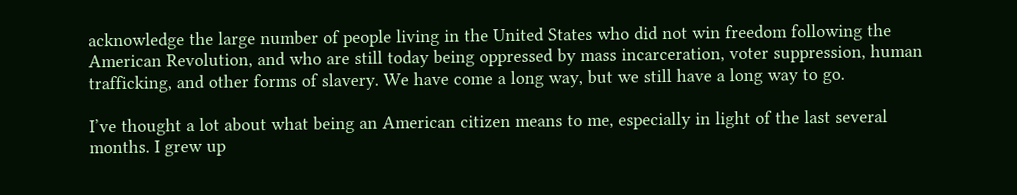acknowledge the large number of people living in the United States who did not win freedom following the American Revolution, and who are still today being oppressed by mass incarceration, voter suppression, human trafficking, and other forms of slavery. We have come a long way, but we still have a long way to go.

I’ve thought a lot about what being an American citizen means to me, especially in light of the last several months. I grew up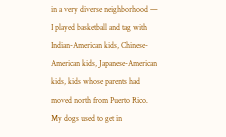in a very diverse neighborhood — I played basketball and tag with Indian-American kids, Chinese-American kids, Japanese-American kids, kids whose parents had moved north from Puerto Rico. My dogs used to get in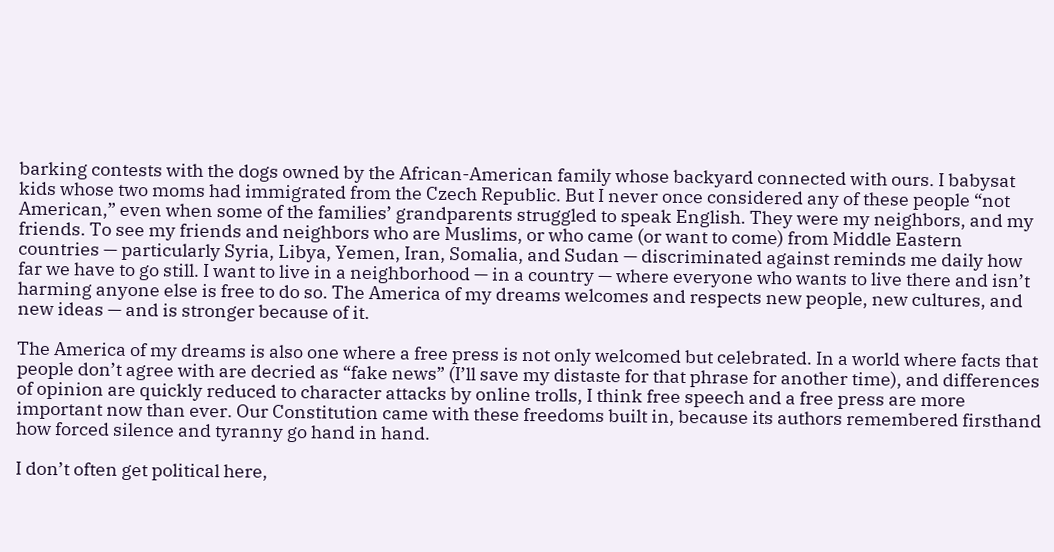barking contests with the dogs owned by the African-American family whose backyard connected with ours. I babysat kids whose two moms had immigrated from the Czech Republic. But I never once considered any of these people “not American,” even when some of the families’ grandparents struggled to speak English. They were my neighbors, and my friends. To see my friends and neighbors who are Muslims, or who came (or want to come) from Middle Eastern countries — particularly Syria, Libya, Yemen, Iran, Somalia, and Sudan — discriminated against reminds me daily how far we have to go still. I want to live in a neighborhood — in a country — where everyone who wants to live there and isn’t harming anyone else is free to do so. The America of my dreams welcomes and respects new people, new cultures, and new ideas — and is stronger because of it.

The America of my dreams is also one where a free press is not only welcomed but celebrated. In a world where facts that people don’t agree with are decried as “fake news” (I’ll save my distaste for that phrase for another time), and differences of opinion are quickly reduced to character attacks by online trolls, I think free speech and a free press are more important now than ever. Our Constitution came with these freedoms built in, because its authors remembered firsthand how forced silence and tyranny go hand in hand.

I don’t often get political here,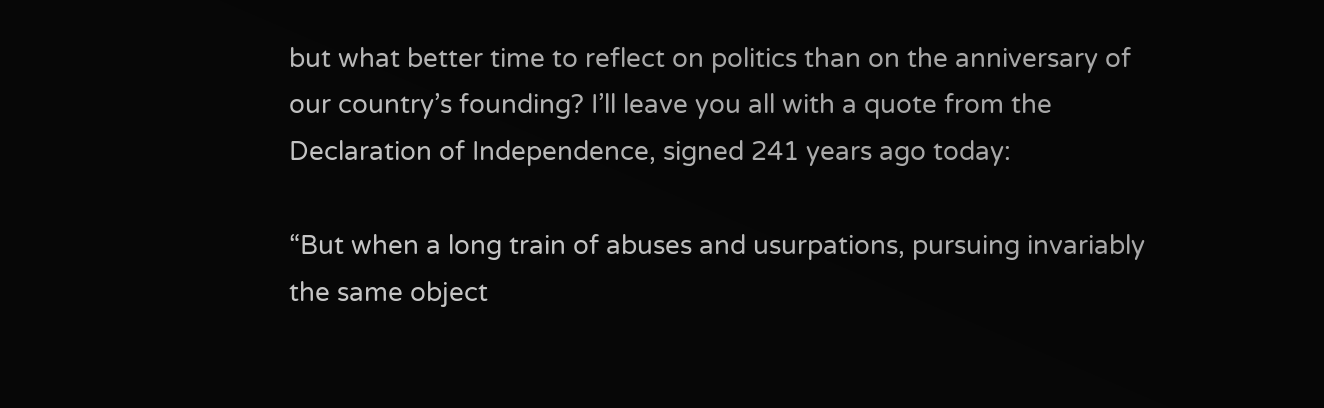but what better time to reflect on politics than on the anniversary of our country’s founding? I’ll leave you all with a quote from the Declaration of Independence, signed 241 years ago today:

“But when a long train of abuses and usurpations, pursuing invariably the same object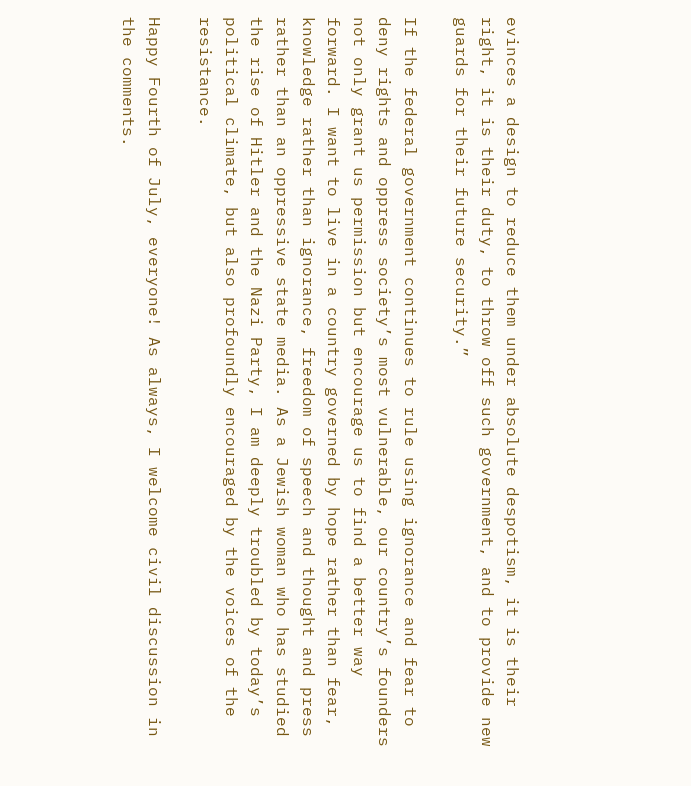evinces a design to reduce them under absolute despotism, it is their right, it is their duty, to throw off such government, and to provide new guards for their future security.”

If the federal government continues to rule using ignorance and fear to deny rights and oppress society’s most vulnerable, our country’s founders not only grant us permission but encourage us to find a better way forward. I want to live in a country governed by hope rather than fear, knowledge rather than ignorance, freedom of speech and thought and press rather than an oppressive state media. As a Jewish woman who has studied the rise of Hitler and the Nazi Party, I am deeply troubled by today’s political climate, but also profoundly encouraged by the voices of the resistance.

Happy Fourth of July, everyone! As always, I welcome civil discussion in the comments.